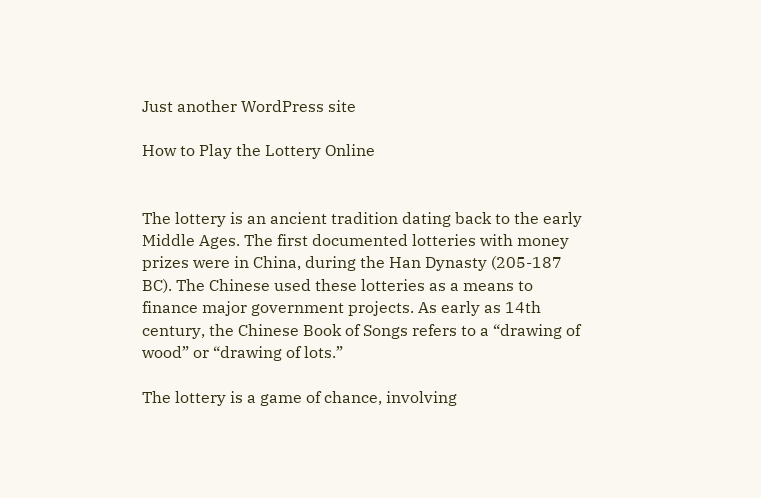Just another WordPress site

How to Play the Lottery Online


The lottery is an ancient tradition dating back to the early Middle Ages. The first documented lotteries with money prizes were in China, during the Han Dynasty (205-187 BC). The Chinese used these lotteries as a means to finance major government projects. As early as 14th century, the Chinese Book of Songs refers to a “drawing of wood” or “drawing of lots.”

The lottery is a game of chance, involving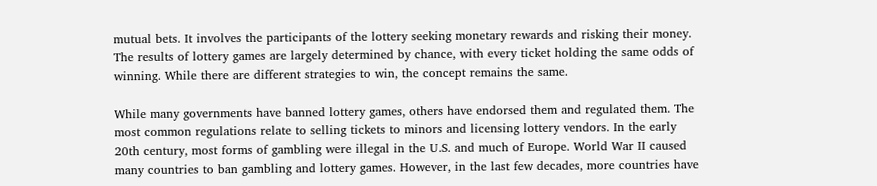mutual bets. It involves the participants of the lottery seeking monetary rewards and risking their money. The results of lottery games are largely determined by chance, with every ticket holding the same odds of winning. While there are different strategies to win, the concept remains the same.

While many governments have banned lottery games, others have endorsed them and regulated them. The most common regulations relate to selling tickets to minors and licensing lottery vendors. In the early 20th century, most forms of gambling were illegal in the U.S. and much of Europe. World War II caused many countries to ban gambling and lottery games. However, in the last few decades, more countries have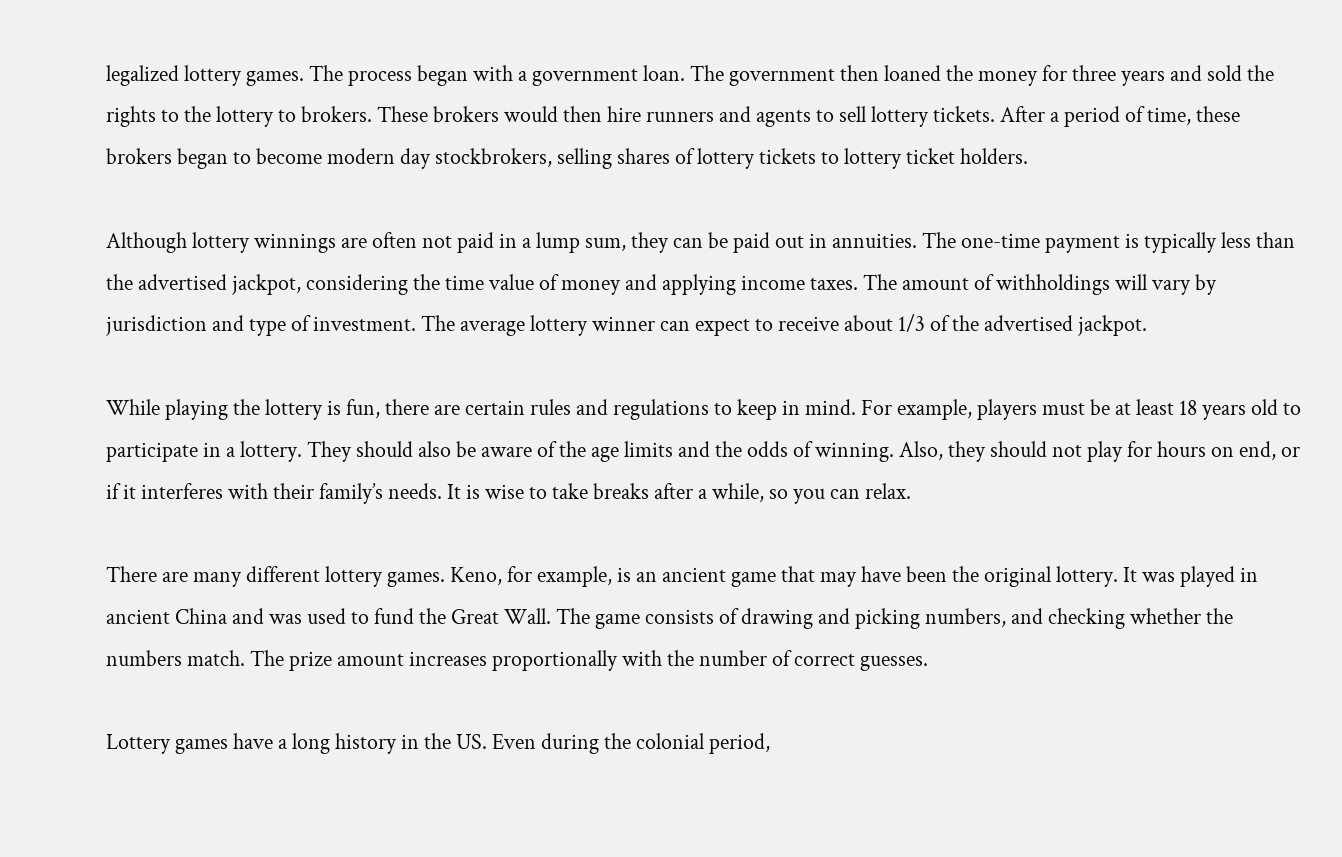legalized lottery games. The process began with a government loan. The government then loaned the money for three years and sold the rights to the lottery to brokers. These brokers would then hire runners and agents to sell lottery tickets. After a period of time, these brokers began to become modern day stockbrokers, selling shares of lottery tickets to lottery ticket holders.

Although lottery winnings are often not paid in a lump sum, they can be paid out in annuities. The one-time payment is typically less than the advertised jackpot, considering the time value of money and applying income taxes. The amount of withholdings will vary by jurisdiction and type of investment. The average lottery winner can expect to receive about 1/3 of the advertised jackpot.

While playing the lottery is fun, there are certain rules and regulations to keep in mind. For example, players must be at least 18 years old to participate in a lottery. They should also be aware of the age limits and the odds of winning. Also, they should not play for hours on end, or if it interferes with their family’s needs. It is wise to take breaks after a while, so you can relax.

There are many different lottery games. Keno, for example, is an ancient game that may have been the original lottery. It was played in ancient China and was used to fund the Great Wall. The game consists of drawing and picking numbers, and checking whether the numbers match. The prize amount increases proportionally with the number of correct guesses.

Lottery games have a long history in the US. Even during the colonial period,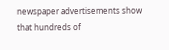newspaper advertisements show that hundreds of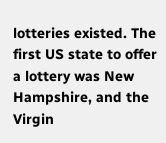lotteries existed. The first US state to offer a lottery was New Hampshire, and the Virgin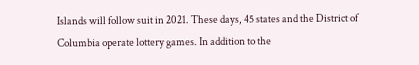Islands will follow suit in 2021. These days, 45 states and the District of Columbia operate lottery games. In addition to the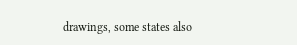drawings, some states also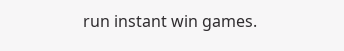run instant win games.